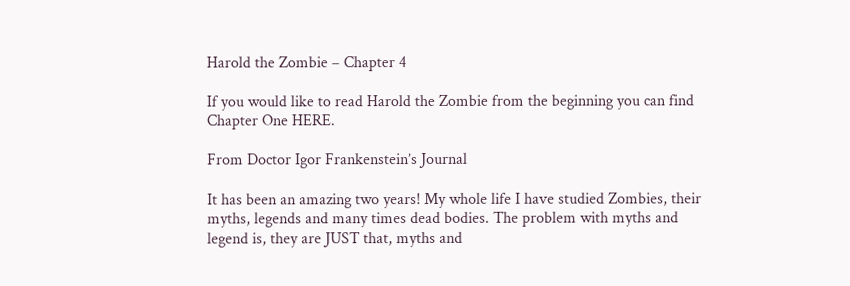Harold the Zombie – Chapter 4

If you would like to read Harold the Zombie from the beginning you can find Chapter One HERE.

From Doctor Igor Frankenstein’s Journal

It has been an amazing two years! My whole life I have studied Zombies, their myths, legends and many times dead bodies. The problem with myths and legend is, they are JUST that, myths and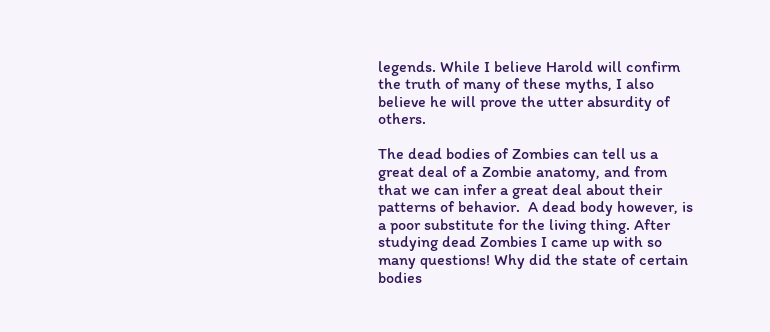legends. While I believe Harold will confirm the truth of many of these myths, I also believe he will prove the utter absurdity of others.

The dead bodies of Zombies can tell us a great deal of a Zombie anatomy, and from that we can infer a great deal about their patterns of behavior.  A dead body however, is a poor substitute for the living thing. After studying dead Zombies I came up with so many questions! Why did the state of certain bodies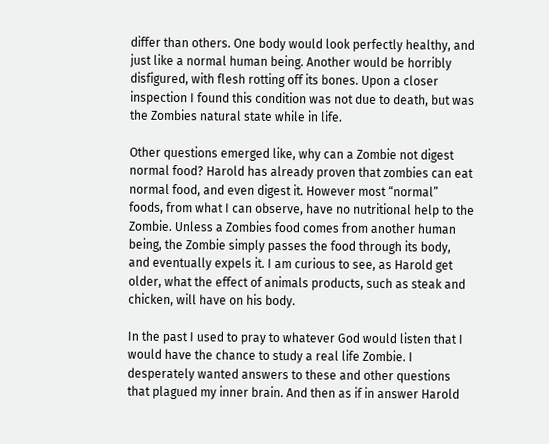differ than others. One body would look perfectly healthy, and just like a normal human being. Another would be horribly disfigured, with flesh rotting off its bones. Upon a closer inspection I found this condition was not due to death, but was the Zombies natural state while in life.

Other questions emerged like, why can a Zombie not digest normal food? Harold has already proven that zombies can eat normal food, and even digest it. However most “normal” foods, from what I can observe, have no nutritional help to the Zombie. Unless a Zombies food comes from another human being, the Zombie simply passes the food through its body, and eventually expels it. I am curious to see, as Harold get older, what the effect of animals products, such as steak and chicken, will have on his body.

In the past I used to pray to whatever God would listen that I would have the chance to study a real life Zombie. I desperately wanted answers to these and other questions that plagued my inner brain. And then as if in answer Harold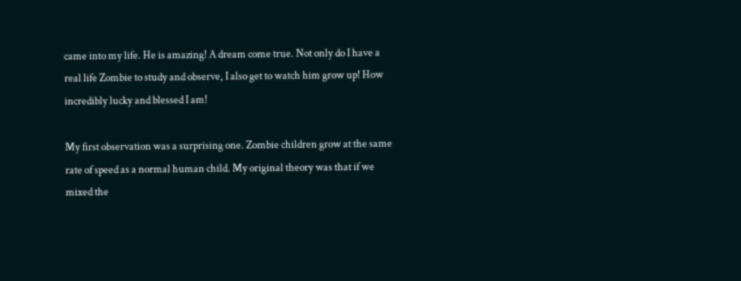came into my life. He is amazing! A dream come true. Not only do I have a real life Zombie to study and observe, I also get to watch him grow up! How incredibly lucky and blessed I am!

My first observation was a surprising one. Zombie children grow at the same rate of speed as a normal human child. My original theory was that if we mixed the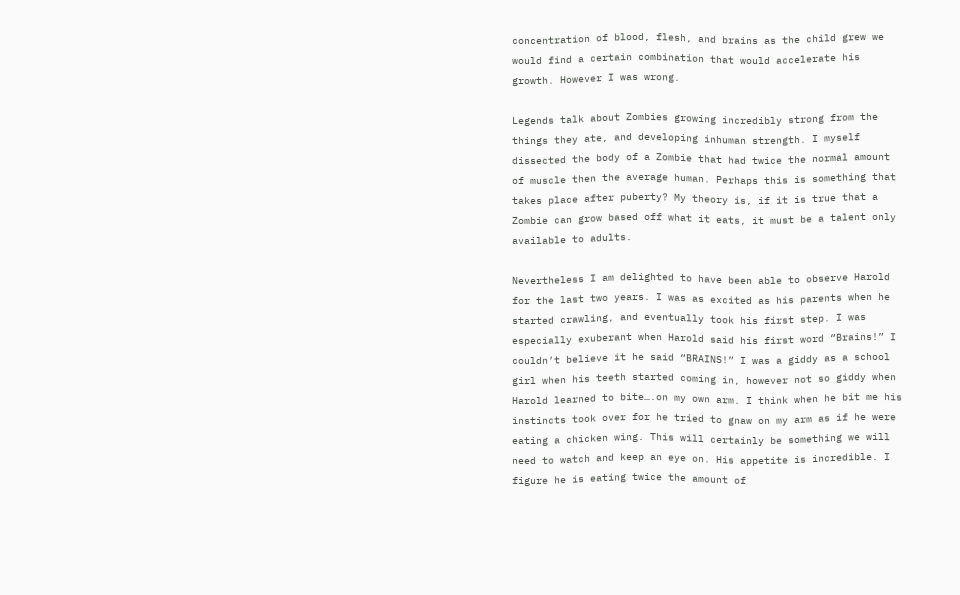concentration of blood, flesh, and brains as the child grew we would find a certain combination that would accelerate his growth. However I was wrong.

Legends talk about Zombies growing incredibly strong from the things they ate, and developing inhuman strength. I myself dissected the body of a Zombie that had twice the normal amount of muscle then the average human. Perhaps this is something that takes place after puberty? My theory is, if it is true that a Zombie can grow based off what it eats, it must be a talent only available to adults.

Nevertheless I am delighted to have been able to observe Harold for the last two years. I was as excited as his parents when he started crawling, and eventually took his first step. I was especially exuberant when Harold said his first word “Brains!” I couldn’t believe it he said “BRAINS!” I was a giddy as a school girl when his teeth started coming in, however not so giddy when Harold learned to bite….on my own arm. I think when he bit me his instincts took over for he tried to gnaw on my arm as if he were eating a chicken wing. This will certainly be something we will need to watch and keep an eye on. His appetite is incredible. I figure he is eating twice the amount of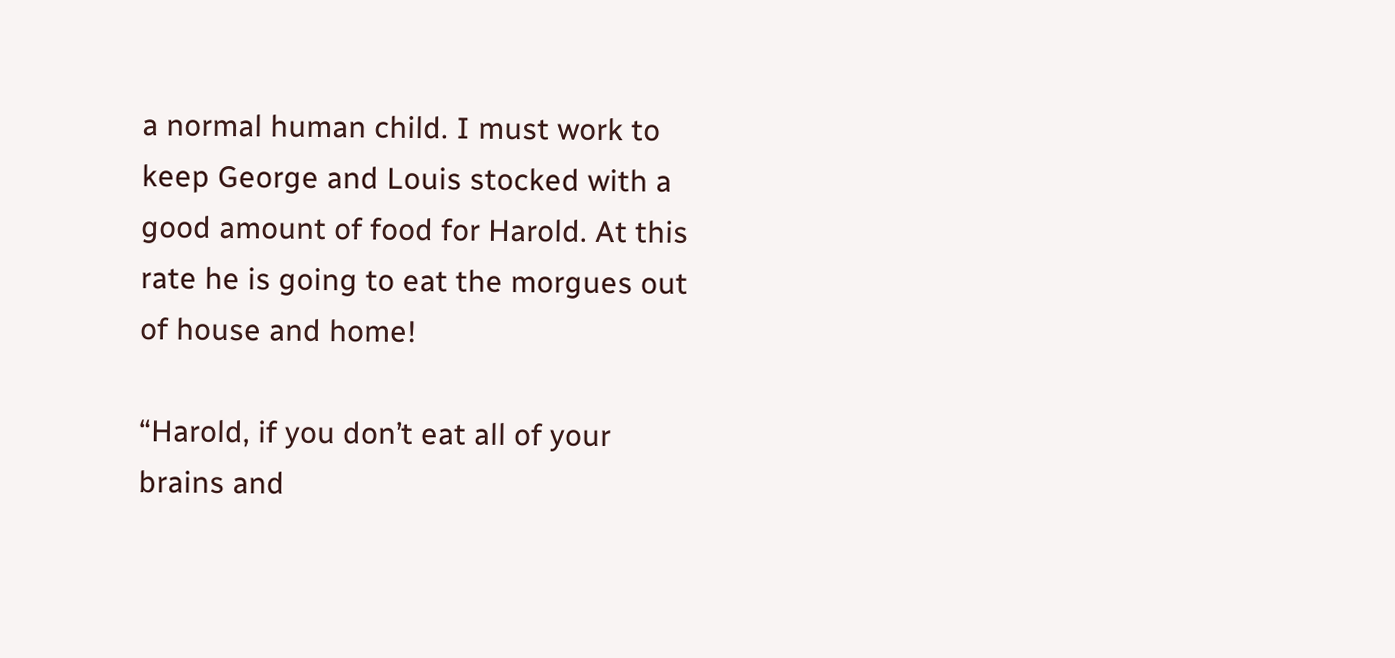a normal human child. I must work to keep George and Louis stocked with a good amount of food for Harold. At this rate he is going to eat the morgues out of house and home!

“Harold, if you don’t eat all of your brains and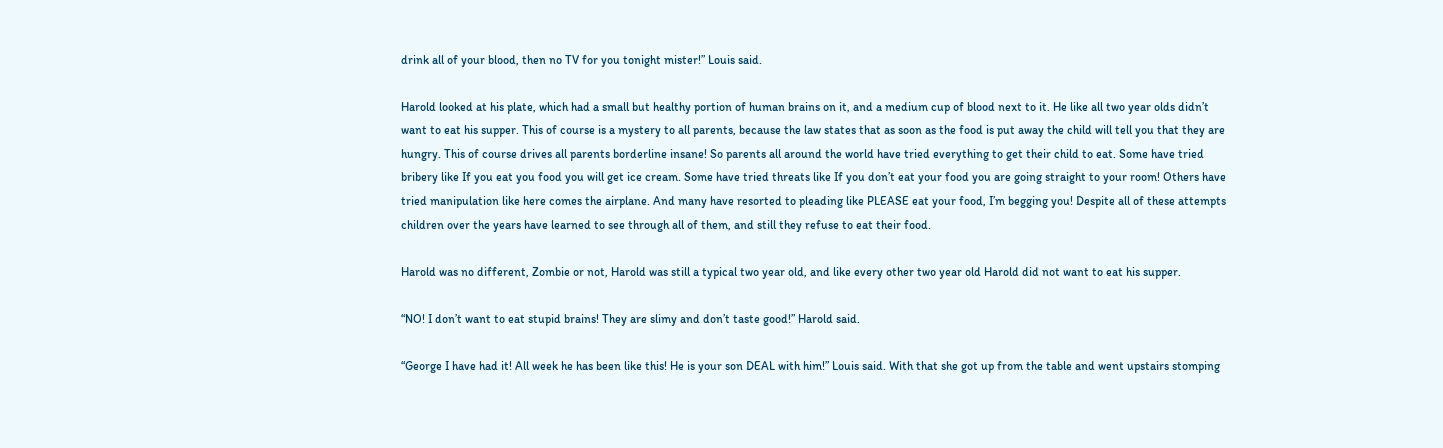drink all of your blood, then no TV for you tonight mister!” Louis said.

Harold looked at his plate, which had a small but healthy portion of human brains on it, and a medium cup of blood next to it. He like all two year olds didn’t want to eat his supper. This of course is a mystery to all parents, because the law states that as soon as the food is put away the child will tell you that they are hungry. This of course drives all parents borderline insane! So parents all around the world have tried everything to get their child to eat. Some have tried bribery like If you eat you food you will get ice cream. Some have tried threats like If you don’t eat your food you are going straight to your room! Others have tried manipulation like here comes the airplane. And many have resorted to pleading like PLEASE eat your food, I’m begging you! Despite all of these attempts children over the years have learned to see through all of them, and still they refuse to eat their food.

Harold was no different, Zombie or not, Harold was still a typical two year old, and like every other two year old Harold did not want to eat his supper.

“NO! I don’t want to eat stupid brains! They are slimy and don’t taste good!” Harold said.

“George I have had it! All week he has been like this! He is your son DEAL with him!” Louis said. With that she got up from the table and went upstairs stomping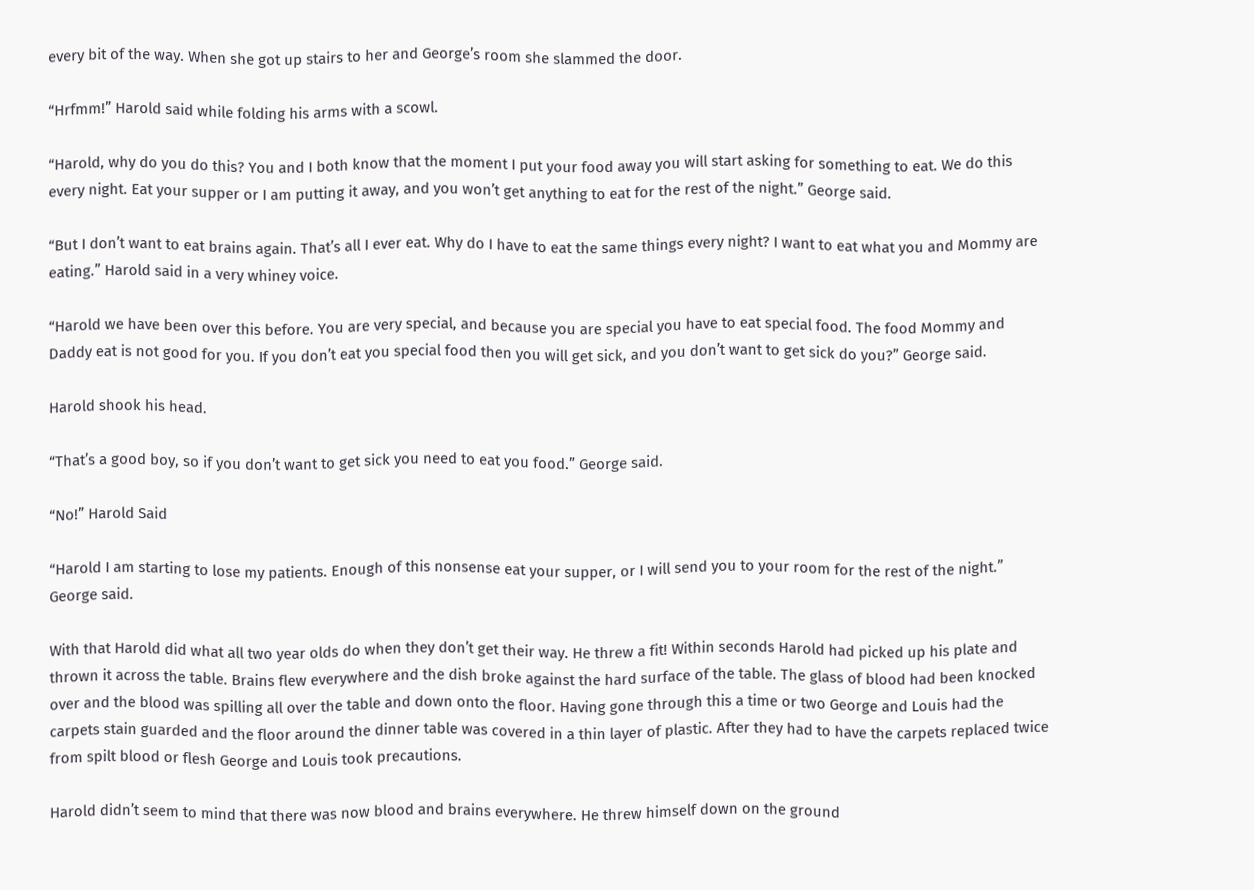every bit of the way. When she got up stairs to her and George’s room she slammed the door.

“Hrfmm!” Harold said while folding his arms with a scowl.

“Harold, why do you do this? You and I both know that the moment I put your food away you will start asking for something to eat. We do this every night. Eat your supper or I am putting it away, and you won’t get anything to eat for the rest of the night.” George said.

“But I don’t want to eat brains again. That’s all I ever eat. Why do I have to eat the same things every night? I want to eat what you and Mommy are eating.” Harold said in a very whiney voice.

“Harold we have been over this before. You are very special, and because you are special you have to eat special food. The food Mommy and Daddy eat is not good for you. If you don’t eat you special food then you will get sick, and you don’t want to get sick do you?” George said.

Harold shook his head.

“That’s a good boy, so if you don’t want to get sick you need to eat you food.” George said.

“No!” Harold Said

“Harold I am starting to lose my patients. Enough of this nonsense eat your supper, or I will send you to your room for the rest of the night.” George said.

With that Harold did what all two year olds do when they don’t get their way. He threw a fit! Within seconds Harold had picked up his plate and thrown it across the table. Brains flew everywhere and the dish broke against the hard surface of the table. The glass of blood had been knocked over and the blood was spilling all over the table and down onto the floor. Having gone through this a time or two George and Louis had the carpets stain guarded and the floor around the dinner table was covered in a thin layer of plastic. After they had to have the carpets replaced twice from spilt blood or flesh George and Louis took precautions.

Harold didn’t seem to mind that there was now blood and brains everywhere. He threw himself down on the ground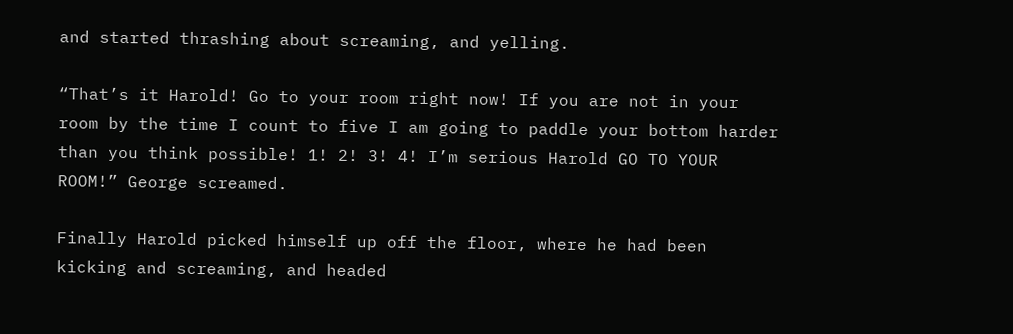and started thrashing about screaming, and yelling.

“That’s it Harold! Go to your room right now! If you are not in your room by the time I count to five I am going to paddle your bottom harder than you think possible! 1! 2! 3! 4! I’m serious Harold GO TO YOUR ROOM!” George screamed.

Finally Harold picked himself up off the floor, where he had been kicking and screaming, and headed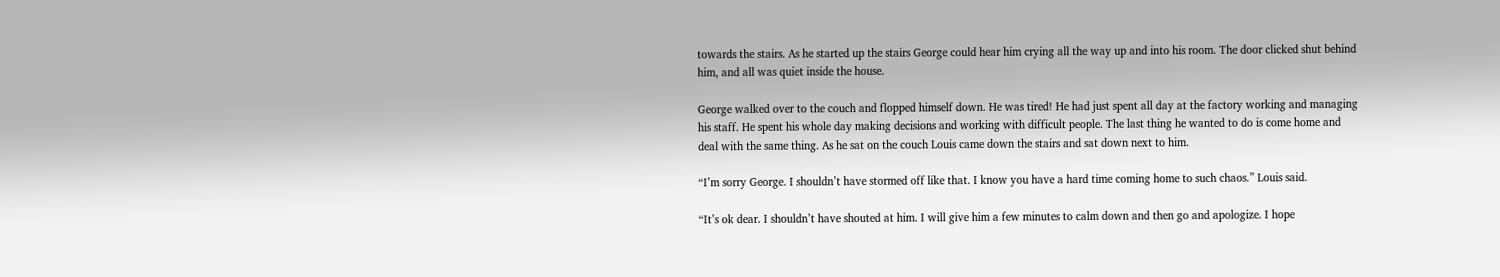towards the stairs. As he started up the stairs George could hear him crying all the way up and into his room. The door clicked shut behind him, and all was quiet inside the house.

George walked over to the couch and flopped himself down. He was tired! He had just spent all day at the factory working and managing his staff. He spent his whole day making decisions and working with difficult people. The last thing he wanted to do is come home and deal with the same thing. As he sat on the couch Louis came down the stairs and sat down next to him.

“I’m sorry George. I shouldn’t have stormed off like that. I know you have a hard time coming home to such chaos.” Louis said.

“It’s ok dear. I shouldn’t have shouted at him. I will give him a few minutes to calm down and then go and apologize. I hope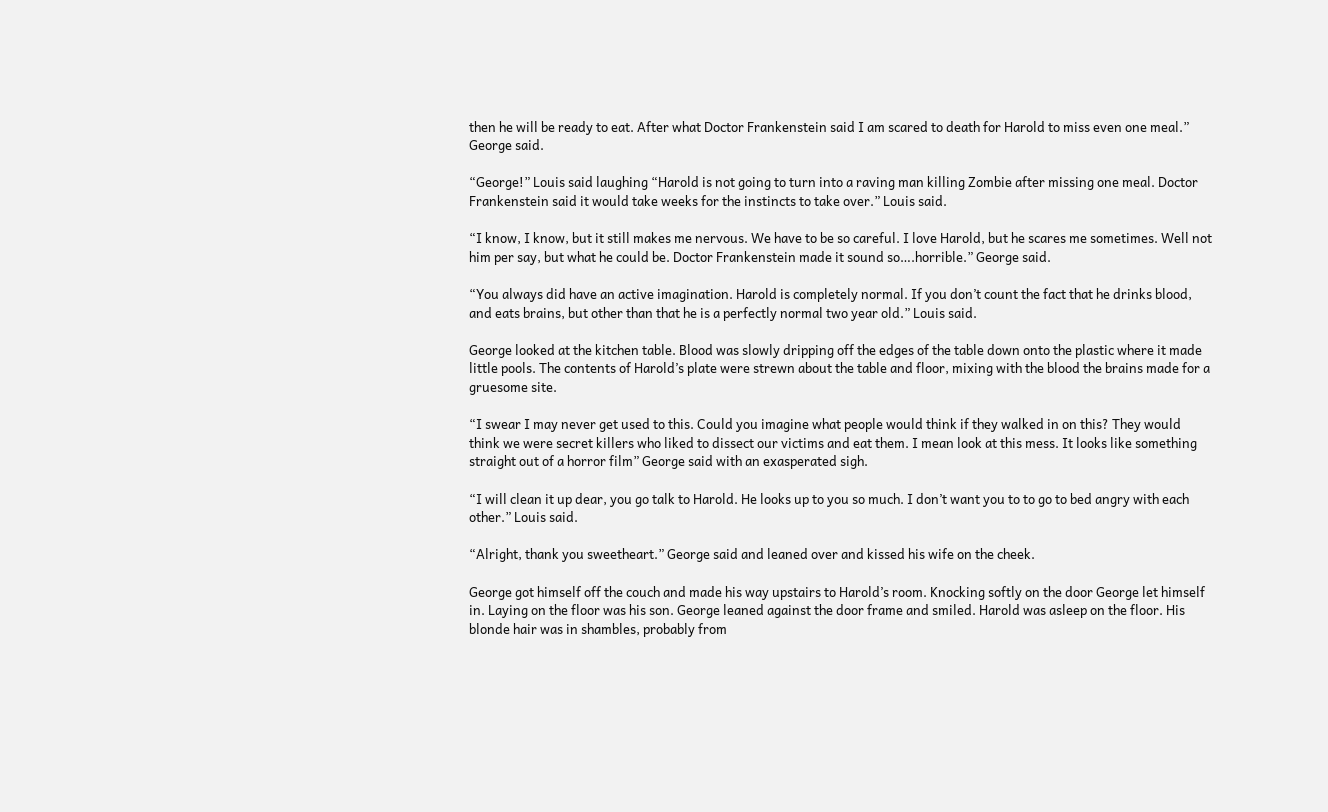then he will be ready to eat. After what Doctor Frankenstein said I am scared to death for Harold to miss even one meal.” George said.

“George!” Louis said laughing “Harold is not going to turn into a raving man killing Zombie after missing one meal. Doctor Frankenstein said it would take weeks for the instincts to take over.” Louis said.

“I know, I know, but it still makes me nervous. We have to be so careful. I love Harold, but he scares me sometimes. Well not him per say, but what he could be. Doctor Frankenstein made it sound so….horrible.” George said.

“You always did have an active imagination. Harold is completely normal. If you don’t count the fact that he drinks blood, and eats brains, but other than that he is a perfectly normal two year old.” Louis said.

George looked at the kitchen table. Blood was slowly dripping off the edges of the table down onto the plastic where it made little pools. The contents of Harold’s plate were strewn about the table and floor, mixing with the blood the brains made for a gruesome site.

“I swear I may never get used to this. Could you imagine what people would think if they walked in on this? They would think we were secret killers who liked to dissect our victims and eat them. I mean look at this mess. It looks like something straight out of a horror film” George said with an exasperated sigh.

“I will clean it up dear, you go talk to Harold. He looks up to you so much. I don’t want you to to go to bed angry with each other.” Louis said.

“Alright, thank you sweetheart.” George said and leaned over and kissed his wife on the cheek.

George got himself off the couch and made his way upstairs to Harold’s room. Knocking softly on the door George let himself in. Laying on the floor was his son. George leaned against the door frame and smiled. Harold was asleep on the floor. His blonde hair was in shambles, probably from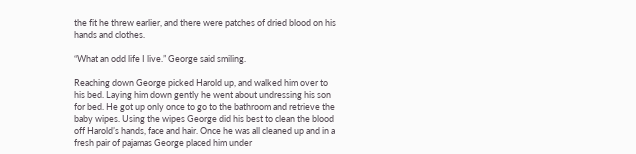the fit he threw earlier, and there were patches of dried blood on his hands and clothes.

“What an odd life I live.” George said smiling.

Reaching down George picked Harold up, and walked him over to his bed. Laying him down gently he went about undressing his son for bed. He got up only once to go to the bathroom and retrieve the baby wipes. Using the wipes George did his best to clean the blood off Harold’s hands, face and hair. Once he was all cleaned up and in a fresh pair of pajamas George placed him under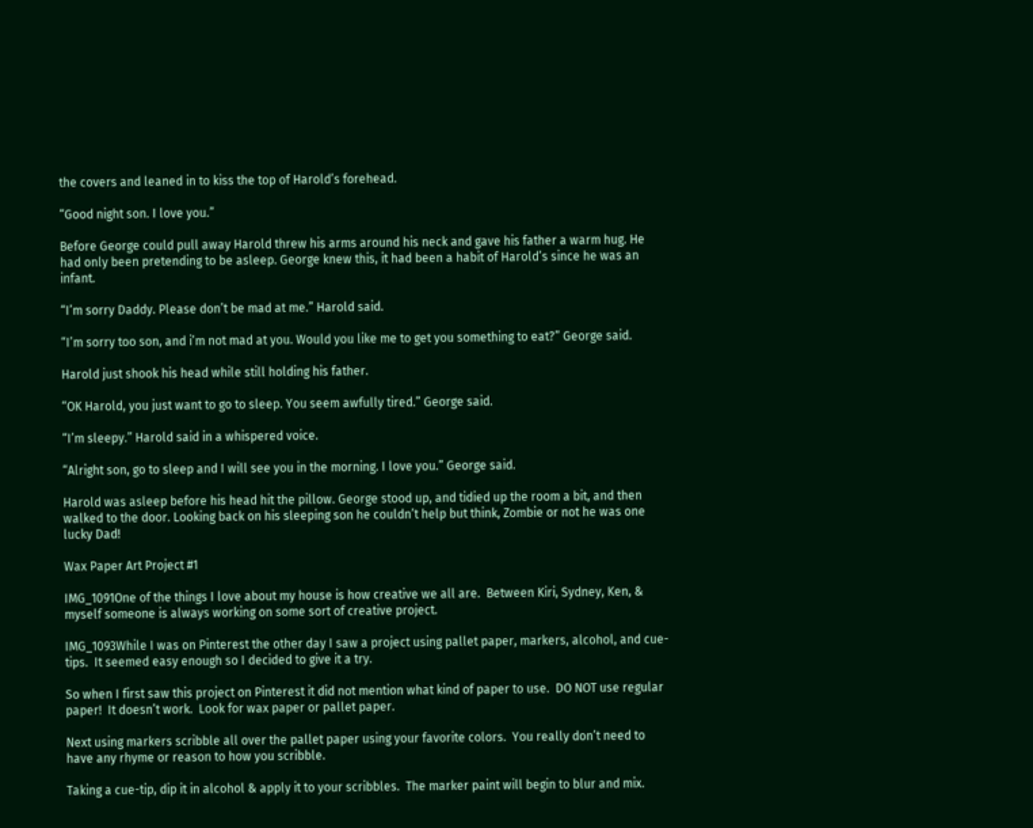the covers and leaned in to kiss the top of Harold’s forehead.

“Good night son. I love you.”

Before George could pull away Harold threw his arms around his neck and gave his father a warm hug. He had only been pretending to be asleep. George knew this, it had been a habit of Harold’s since he was an infant.

“I’m sorry Daddy. Please don’t be mad at me.” Harold said.

“I’m sorry too son, and i’m not mad at you. Would you like me to get you something to eat?” George said.

Harold just shook his head while still holding his father.

“OK Harold, you just want to go to sleep. You seem awfully tired.” George said.

“I’m sleepy.” Harold said in a whispered voice.

“Alright son, go to sleep and I will see you in the morning. I love you.” George said.

Harold was asleep before his head hit the pillow. George stood up, and tidied up the room a bit, and then walked to the door. Looking back on his sleeping son he couldn’t help but think, Zombie or not he was one lucky Dad!

Wax Paper Art Project #1

IMG_1091One of the things I love about my house is how creative we all are.  Between Kiri, Sydney, Ken, & myself someone is always working on some sort of creative project.

IMG_1093While I was on Pinterest the other day I saw a project using pallet paper, markers, alcohol, and cue-tips.  It seemed easy enough so I decided to give it a try.

So when I first saw this project on Pinterest it did not mention what kind of paper to use.  DO NOT use regular paper!  It doesn’t work.  Look for wax paper or pallet paper.

Next using markers scribble all over the pallet paper using your favorite colors.  You really don’t need to have any rhyme or reason to how you scribble.

Taking a cue-tip, dip it in alcohol & apply it to your scribbles.  The marker paint will begin to blur and mix.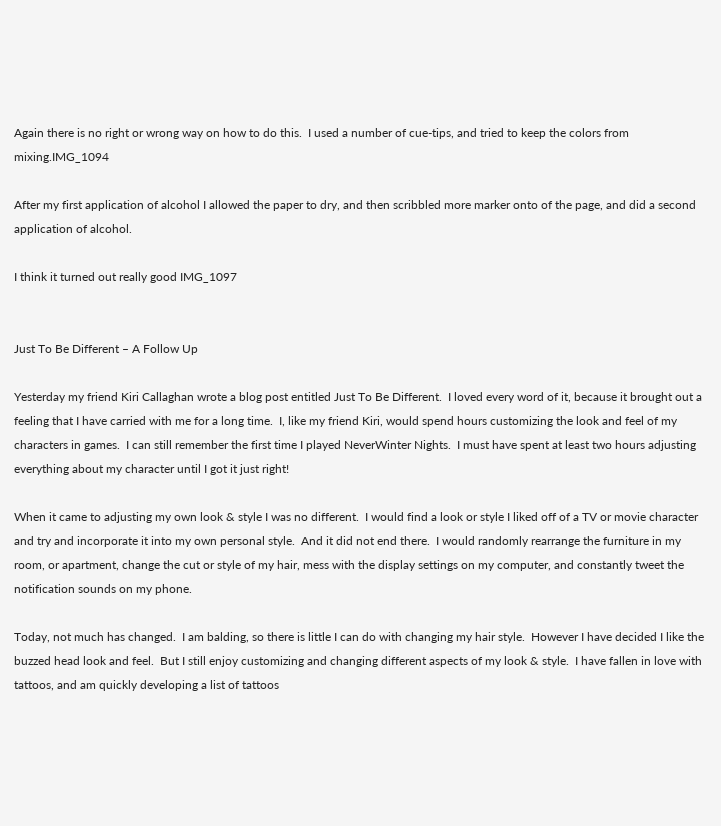Again there is no right or wrong way on how to do this.  I used a number of cue-tips, and tried to keep the colors from mixing.IMG_1094

After my first application of alcohol I allowed the paper to dry, and then scribbled more marker onto of the page, and did a second application of alcohol.

I think it turned out really good IMG_1097


Just To Be Different – A Follow Up

Yesterday my friend Kiri Callaghan wrote a blog post entitled Just To Be Different.  I loved every word of it, because it brought out a feeling that I have carried with me for a long time.  I, like my friend Kiri, would spend hours customizing the look and feel of my characters in games.  I can still remember the first time I played NeverWinter Nights.  I must have spent at least two hours adjusting everything about my character until I got it just right!

When it came to adjusting my own look & style I was no different.  I would find a look or style I liked off of a TV or movie character and try and incorporate it into my own personal style.  And it did not end there.  I would randomly rearrange the furniture in my room, or apartment, change the cut or style of my hair, mess with the display settings on my computer, and constantly tweet the notification sounds on my phone.

Today, not much has changed.  I am balding, so there is little I can do with changing my hair style.  However I have decided I like the buzzed head look and feel.  But I still enjoy customizing and changing different aspects of my look & style.  I have fallen in love with tattoos, and am quickly developing a list of tattoos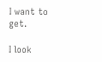I want to get.

I look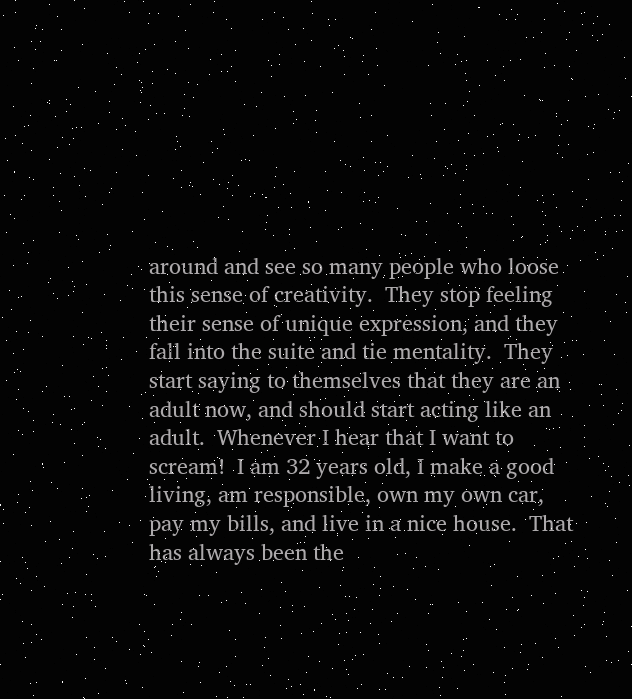around and see so many people who loose this sense of creativity.  They stop feeling their sense of unique expression, and they fall into the suite and tie mentality.  They start saying to themselves that they are an adult now, and should start acting like an adult.  Whenever I hear that I want to scream!  I am 32 years old, I make a good living, am responsible, own my own car, pay my bills, and live in a nice house.  That has always been the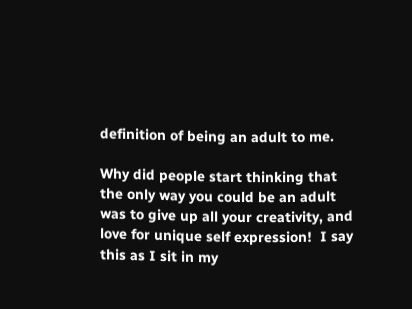definition of being an adult to me.

Why did people start thinking that the only way you could be an adult was to give up all your creativity, and love for unique self expression!  I say this as I sit in my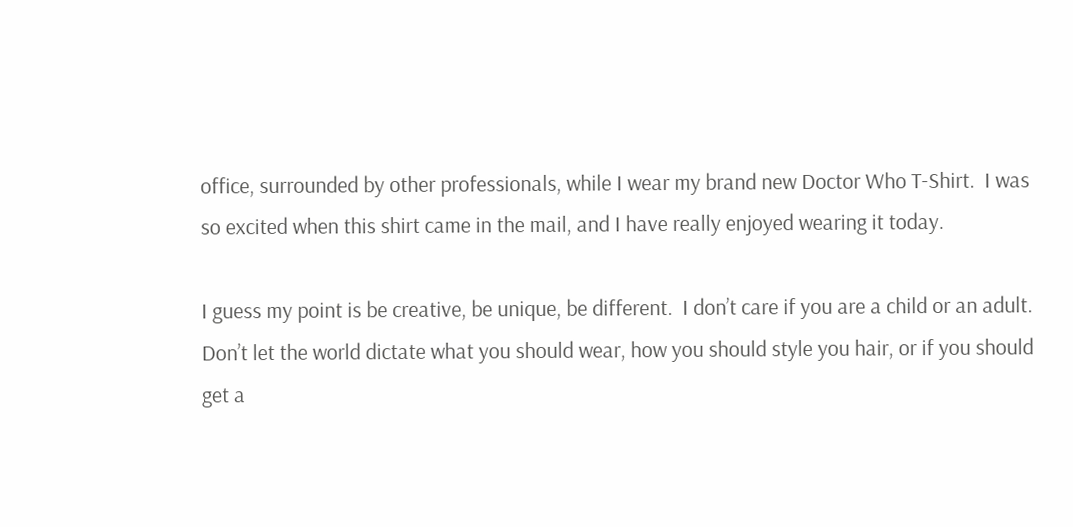office, surrounded by other professionals, while I wear my brand new Doctor Who T-Shirt.  I was so excited when this shirt came in the mail, and I have really enjoyed wearing it today.

I guess my point is be creative, be unique, be different.  I don’t care if you are a child or an adult.  Don’t let the world dictate what you should wear, how you should style you hair, or if you should get a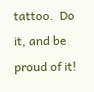tattoo.  Do it, and be proud of it!